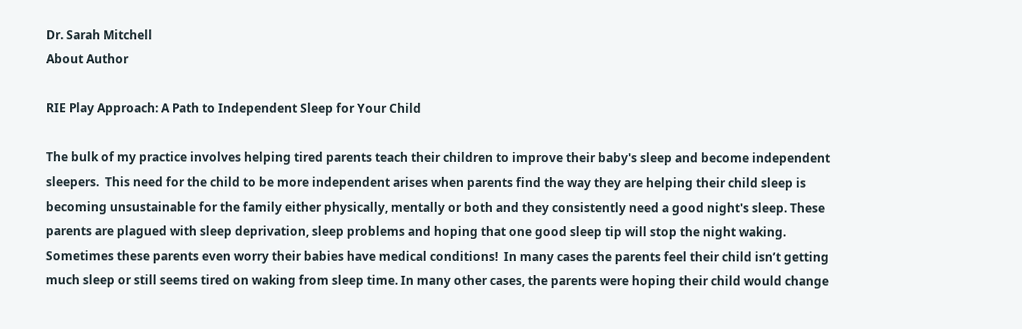Dr. Sarah Mitchell
About Author

RIE Play Approach: A Path to Independent Sleep for Your Child

The bulk of my practice involves helping tired parents teach their children to improve their baby's sleep and become independent sleepers.  This need for the child to be more independent arises when parents find the way they are helping their child sleep is becoming unsustainable for the family either physically, mentally or both and they consistently need a good night's sleep. These parents are plagued with sleep deprivation, sleep problems and hoping that one good sleep tip will stop the night waking.  Sometimes these parents even worry their babies have medical conditions!  In many cases the parents feel their child isn’t getting much sleep or still seems tired on waking from sleep time. In many other cases, the parents were hoping their child would change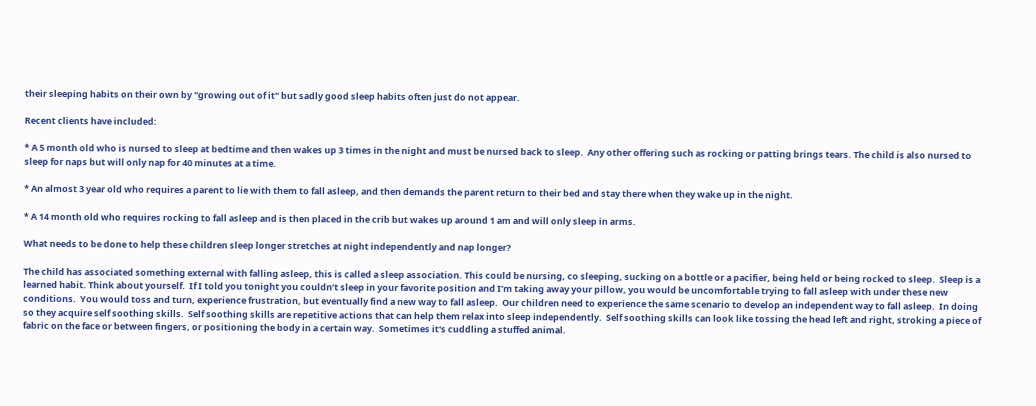their sleeping habits on their own by "growing out of it" but sadly good sleep habits often just do not appear.

Recent clients have included:

* A 5 month old who is nursed to sleep at bedtime and then wakes up 3 times in the night and must be nursed back to sleep.  Any other offering such as rocking or patting brings tears. The child is also nursed to sleep for naps but will only nap for 40 minutes at a time.

* An almost 3 year old who requires a parent to lie with them to fall asleep, and then demands the parent return to their bed and stay there when they wake up in the night.

* A 14 month old who requires rocking to fall asleep and is then placed in the crib but wakes up around 1 am and will only sleep in arms.

What needs to be done to help these children sleep longer stretches at night independently and nap longer?

The child has associated something external with falling asleep, this is called a sleep association. This could be nursing, co sleeping, sucking on a bottle or a pacifier, being held or being rocked to sleep.  Sleep is a learned habit. Think about yourself.  If I told you tonight you couldn’t sleep in your favorite position and I’m taking away your pillow, you would be uncomfortable trying to fall asleep with under these new conditions.  You would toss and turn, experience frustration, but eventually find a new way to fall asleep.  Our children need to experience the same scenario to develop an independent way to fall asleep.  In doing so they acquire self soothing skills.  Self soothing skills are repetitive actions that can help them relax into sleep independently.  Self soothing skills can look like tossing the head left and right, stroking a piece of fabric on the face or between fingers, or positioning the body in a certain way.  Sometimes it's cuddling a stuffed animal.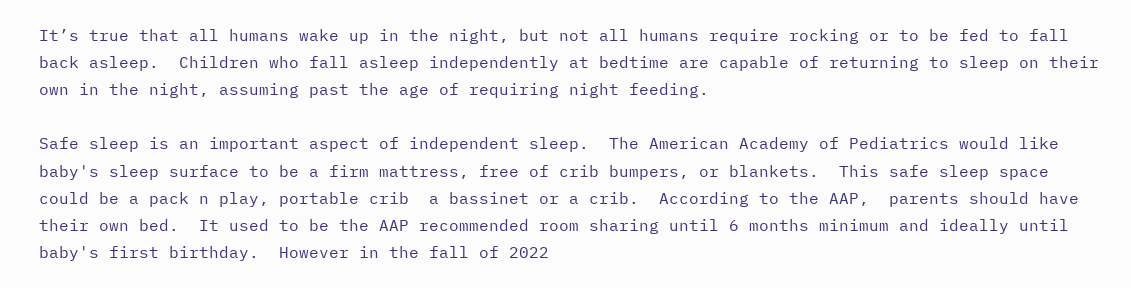It’s true that all humans wake up in the night, but not all humans require rocking or to be fed to fall back asleep.  Children who fall asleep independently at bedtime are capable of returning to sleep on their own in the night, assuming past the age of requiring night feeding.

Safe sleep is an important aspect of independent sleep.  The American Academy of Pediatrics would like baby's sleep surface to be a firm mattress, free of crib bumpers, or blankets.  This safe sleep space could be a pack n play, portable crib  a bassinet or a crib.  According to the AAP,  parents should have their own bed.  It used to be the AAP recommended room sharing until 6 months minimum and ideally until baby's first birthday.  However in the fall of 2022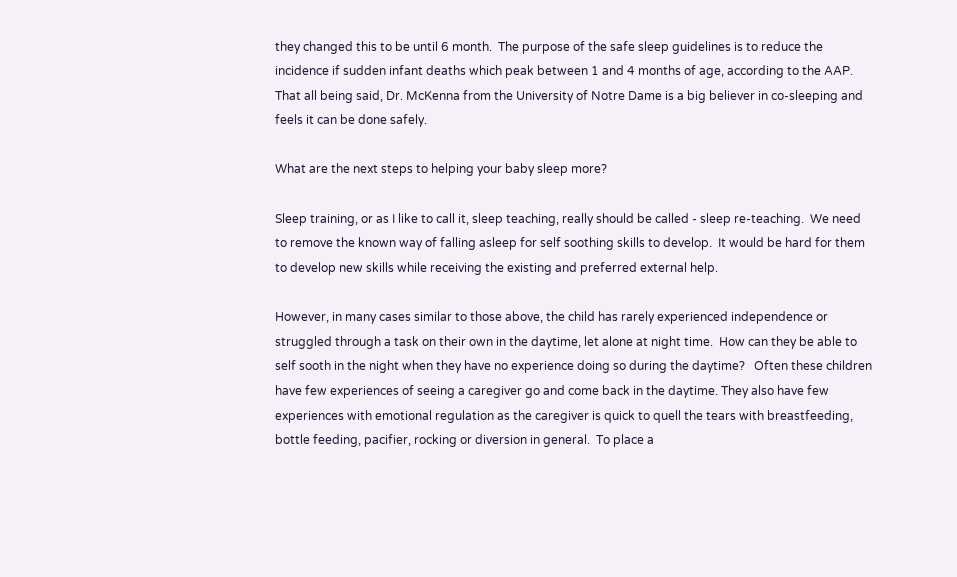they changed this to be until 6 month.  The purpose of the safe sleep guidelines is to reduce the incidence if sudden infant deaths which peak between 1 and 4 months of age, according to the AAP.   That all being said, Dr. McKenna from the University of Notre Dame is a big believer in co-sleeping and feels it can be done safely.

What are the next steps to helping your baby sleep more?

Sleep training, or as I like to call it, sleep teaching, really should be called - sleep re-teaching.  We need to remove the known way of falling asleep for self soothing skills to develop.  It would be hard for them to develop new skills while receiving the existing and preferred external help.

However, in many cases similar to those above, the child has rarely experienced independence or struggled through a task on their own in the daytime, let alone at night time.  How can they be able to self sooth in the night when they have no experience doing so during the daytime?   Often these children have few experiences of seeing a caregiver go and come back in the daytime. They also have few experiences with emotional regulation as the caregiver is quick to quell the tears with breastfeeding, bottle feeding, pacifier, rocking or diversion in general.  To place a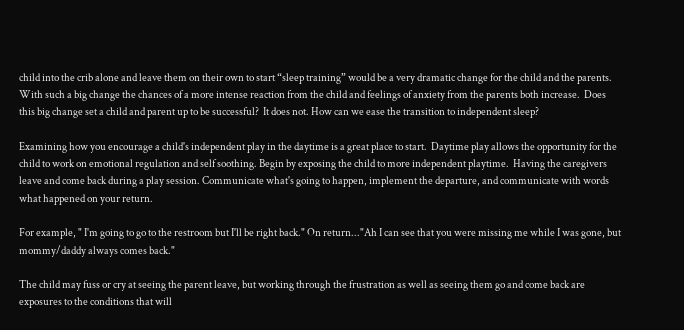child into the crib alone and leave them on their own to start “sleep training” would be a very dramatic change for the child and the parents.  With such a big change the chances of a more intense reaction from the child and feelings of anxiety from the parents both increase.  Does this big change set a child and parent up to be successful?  It does not. How can we ease the transition to independent sleep?

Examining how you encourage a child's independent play in the daytime is a great place to start.  Daytime play allows the opportunity for the child to work on emotional regulation and self soothing. Begin by exposing the child to more independent playtime.  Having the caregivers leave and come back during a play session. Communicate what's going to happen, implement the departure, and communicate with words what happened on your return.

For example, " I'm going to go to the restroom but I'll be right back." On return..."Ah I can see that you were missing me while I was gone, but mommy/daddy always comes back."

The child may fuss or cry at seeing the parent leave, but working through the frustration as well as seeing them go and come back are exposures to the conditions that will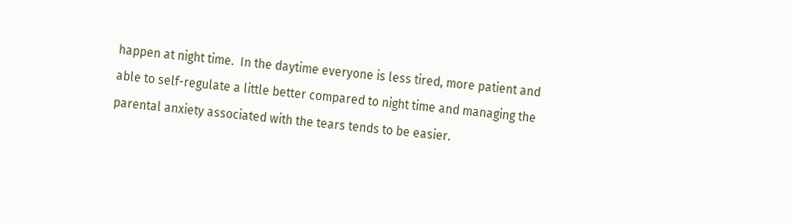happen at night time.  In the daytime everyone is less tired, more patient and able to self-regulate a little better compared to night time and managing the parental anxiety associated with the tears tends to be easier.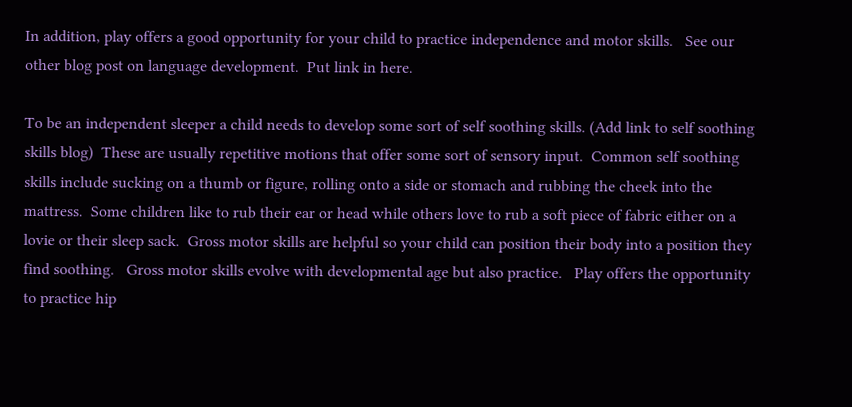In addition, play offers a good opportunity for your child to practice independence and motor skills.   See our other blog post on language development.  Put link in here.

To be an independent sleeper a child needs to develop some sort of self soothing skills. (Add link to self soothing skills blog)  These are usually repetitive motions that offer some sort of sensory input.  Common self soothing skills include sucking on a thumb or figure, rolling onto a side or stomach and rubbing the cheek into the mattress.  Some children like to rub their ear or head while others love to rub a soft piece of fabric either on a lovie or their sleep sack.  Gross motor skills are helpful so your child can position their body into a position they find soothing.   Gross motor skills evolve with developmental age but also practice.   Play offers the opportunity to practice hip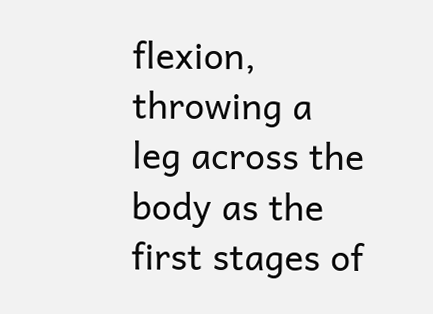flexion, throwing a leg across the body as the first stages of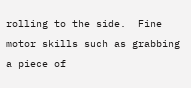rolling to the side.  Fine motor skills such as grabbing a piece of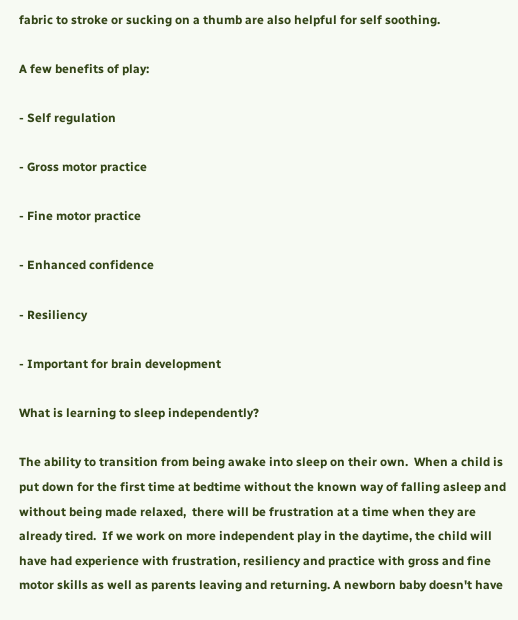fabric to stroke or sucking on a thumb are also helpful for self soothing.

A few benefits of play:

- Self regulation

- Gross motor practice

- Fine motor practice

- Enhanced confidence

- Resiliency

- Important for brain development

What is learning to sleep independently?

The ability to transition from being awake into sleep on their own.  When a child is put down for the first time at bedtime without the known way of falling asleep and without being made relaxed,  there will be frustration at a time when they are already tired.  If we work on more independent play in the daytime, the child will have had experience with frustration, resiliency and practice with gross and fine motor skills as well as parents leaving and returning. A newborn baby doesn't have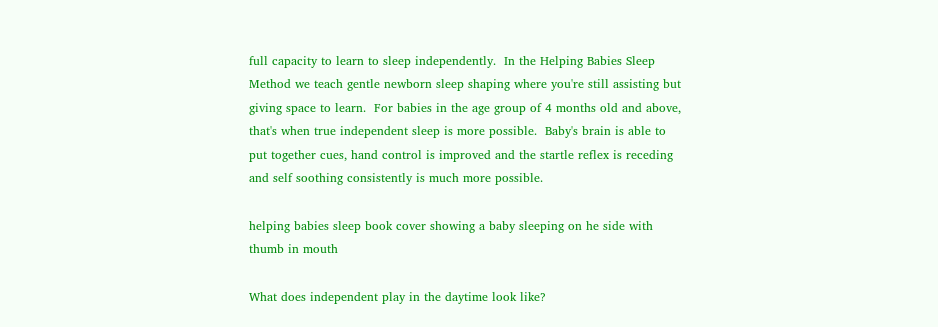full capacity to learn to sleep independently.  In the Helping Babies Sleep Method we teach gentle newborn sleep shaping where you're still assisting but giving space to learn.  For babies in the age group of 4 months old and above, that's when true independent sleep is more possible.  Baby's brain is able to put together cues, hand control is improved and the startle reflex is receding and self soothing consistently is much more possible.

helping babies sleep book cover showing a baby sleeping on he side with thumb in mouth

What does independent play in the daytime look like?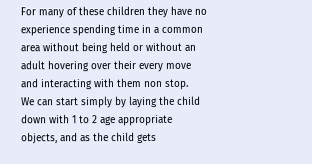For many of these children they have no experience spending time in a common area without being held or without an adult hovering over their every move and interacting with them non stop.   We can start simply by laying the child down with 1 to 2 age appropriate objects, and as the child gets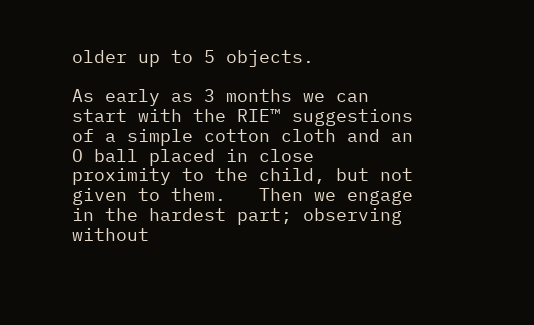older up to 5 objects.

As early as 3 months we can start with the RIE™ suggestions of a simple cotton cloth and an O ball placed in close proximity to the child, but not given to them.   Then we engage in the hardest part; observing without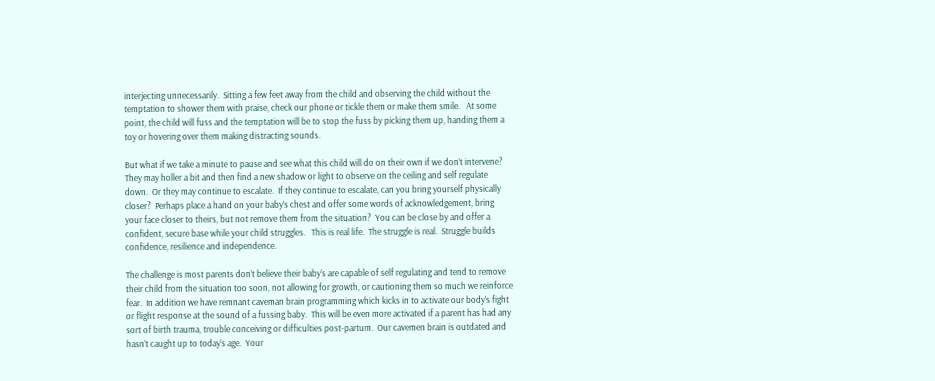interjecting unnecessarily.  Sitting a few feet away from the child and observing the child without the temptation to shower them with praise, check our phone or tickle them or make them smile.   At some point, the child will fuss and the temptation will be to stop the fuss by picking them up, handing them a toy or hovering over them making distracting sounds.

But what if we take a minute to pause and see what this child will do on their own if we don’t intervene?  They may holler a bit and then find a new shadow or light to observe on the ceiling and self regulate down.  Or they may continue to escalate.  If they continue to escalate, can you bring yourself physically closer?  Perhaps place a hand on your baby’s chest and offer some words of acknowledgement, bring your face closer to theirs, but not remove them from the situation?  You can be close by and offer a confident, secure base while your child struggles.   This is real life.  The struggle is real.  Struggle builds confidence, resilience and independence.

The challenge is most parents don’t believe their baby’s are capable of self regulating and tend to remove their child from the situation too soon, not allowing for growth, or cautioning them so much we reinforce fear.  In addition we have remnant caveman brain programming which kicks in to activate our body’s fight or flight response at the sound of a fussing baby.  This will be even more activated if a parent has had any sort of birth trauma, trouble conceiving or difficulties post-partum.  Our cavemen brain is outdated and hasn’t caught up to today’s age.  Your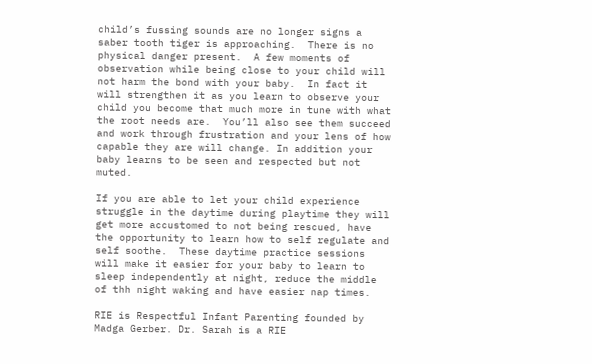child’s fussing sounds are no longer signs a saber tooth tiger is approaching.  There is no physical danger present.  A few moments of observation while being close to your child will not harm the bond with your baby.  In fact it will strengthen it as you learn to observe your child you become that much more in tune with what the root needs are.  You’ll also see them succeed and work through frustration and your lens of how capable they are will change. In addition your baby learns to be seen and respected but not muted.

If you are able to let your child experience struggle in the daytime during playtime they will get more accustomed to not being rescued, have the opportunity to learn how to self regulate and self soothe.  These daytime practice sessions will make it easier for your baby to learn to sleep independently at night, reduce the middle of thh night waking and have easier nap times.

RIE is Respectful Infant Parenting founded by Madga Gerber. Dr. Sarah is a RIE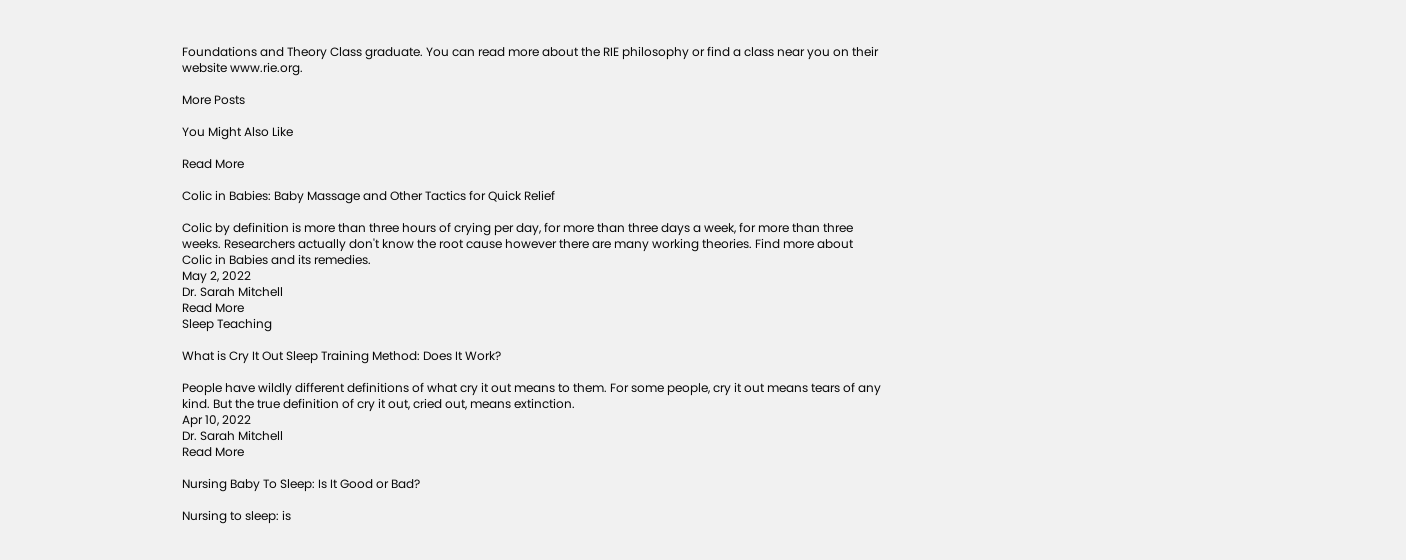Foundations and Theory Class graduate. You can read more about the RIE philosophy or find a class near you on their website www.rie.org.

More Posts

You Might Also Like

Read More

Colic in Babies: Baby Massage and Other Tactics for Quick Relief

Colic by definition is more than three hours of crying per day, for more than three days a week, for more than three weeks. Researchers actually don't know the root cause however there are many working theories. Find more about Colic in Babies and its remedies.
May 2, 2022
Dr. Sarah Mitchell
Read More
Sleep Teaching

What is Cry It Out Sleep Training Method: Does It Work?

People have wildly different definitions of what cry it out means to them. For some people, cry it out means tears of any kind. But the true definition of cry it out, cried out, means extinction.
Apr 10, 2022
Dr. Sarah Mitchell
Read More

Nursing Baby To Sleep: Is It Good or Bad?

Nursing to sleep: is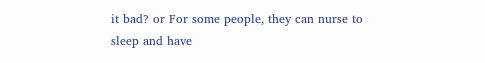it bad? or For some people, they can nurse to sleep and have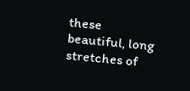these beautiful, long stretches of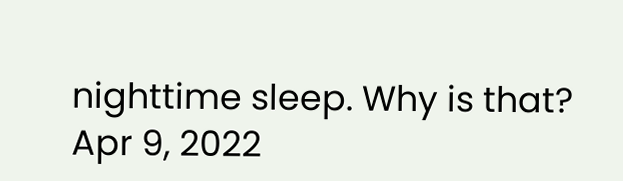nighttime sleep. Why is that?
Apr 9, 2022